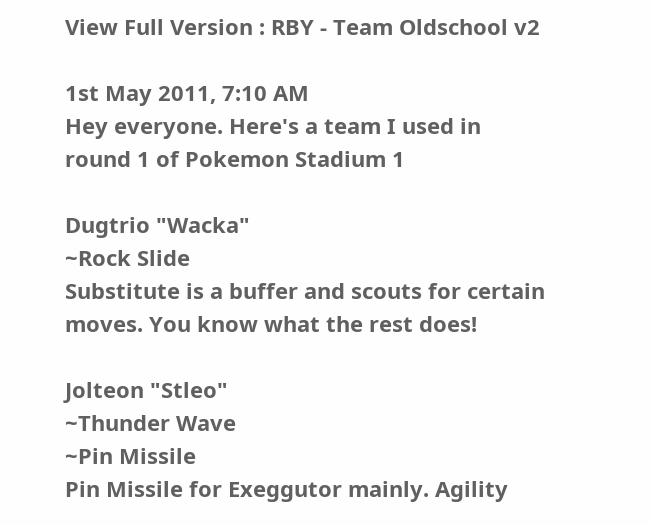View Full Version : RBY - Team Oldschool v2

1st May 2011, 7:10 AM
Hey everyone. Here's a team I used in round 1 of Pokemon Stadium 1

Dugtrio "Wacka"
~Rock Slide
Substitute is a buffer and scouts for certain moves. You know what the rest does!

Jolteon "Stleo"
~Thunder Wave
~Pin Missile
Pin Missile for Exeggutor mainly. Agility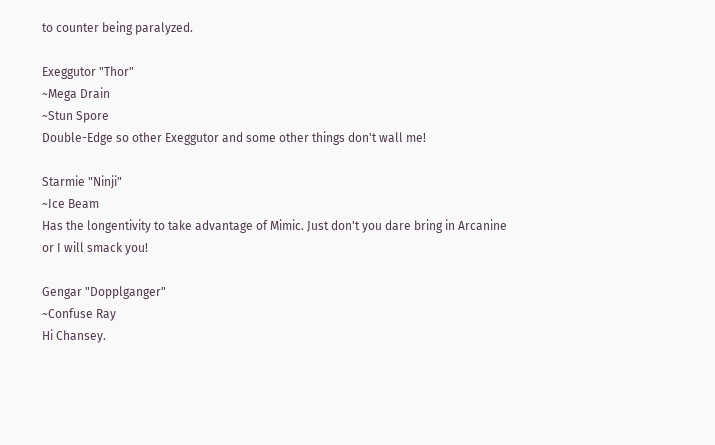to counter being paralyzed.

Exeggutor "Thor"
~Mega Drain
~Stun Spore
Double-Edge so other Exeggutor and some other things don't wall me!

Starmie "Ninji"
~Ice Beam
Has the longentivity to take advantage of Mimic. Just don't you dare bring in Arcanine or I will smack you!

Gengar "Dopplganger"
~Confuse Ray
Hi Chansey.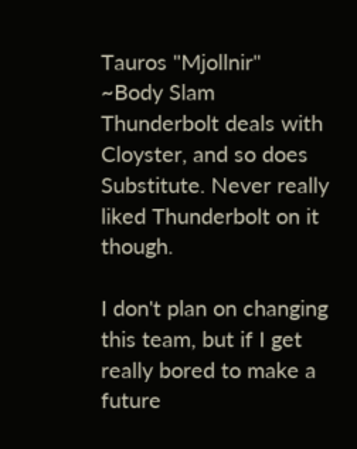Tauros "Mjollnir"
~Body Slam
Thunderbolt deals with Cloyster, and so does Substitute. Never really liked Thunderbolt on it though.

I don't plan on changing this team, but if I get really bored to make a future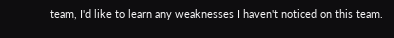team, I'd like to learn any weaknesses I haven't noticed on this team.